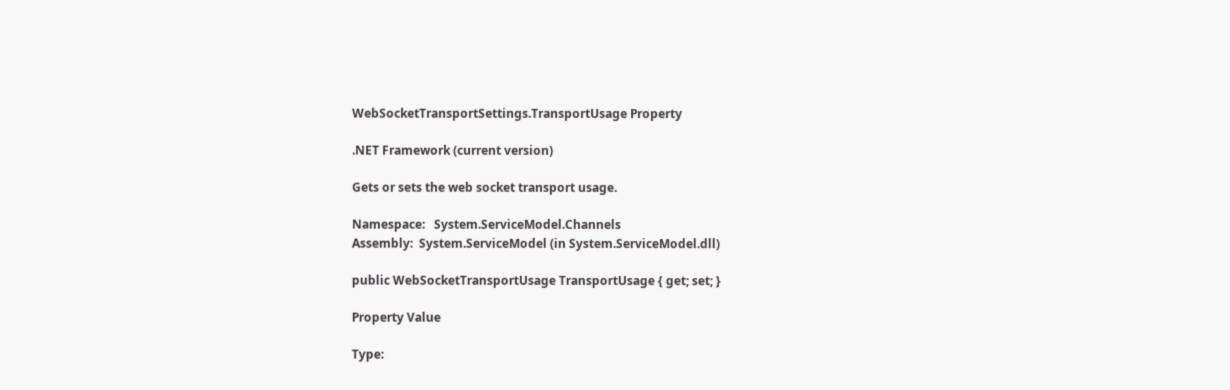WebSocketTransportSettings.TransportUsage Property

.NET Framework (current version)

Gets or sets the web socket transport usage.

Namespace:   System.ServiceModel.Channels
Assembly:  System.ServiceModel (in System.ServiceModel.dll)

public WebSocketTransportUsage TransportUsage { get; set; }

Property Value

Type: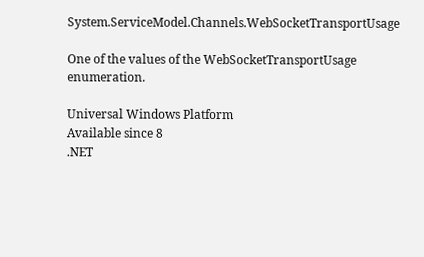System.ServiceModel.Channels.WebSocketTransportUsage

One of the values of the WebSocketTransportUsage enumeration.

Universal Windows Platform
Available since 8
.NET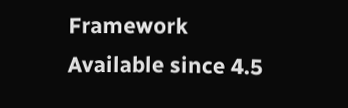Framework
Available since 4.5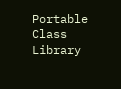Portable Class Library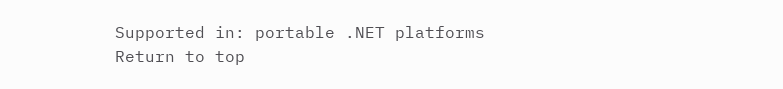Supported in: portable .NET platforms
Return to top